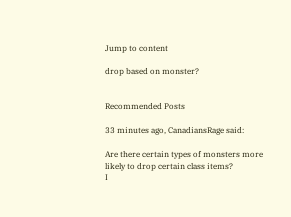Jump to content

drop based on monster?


Recommended Posts

33 minutes ago, CanadiansRage said:

Are there certain types of monsters more likely to drop certain class items?
I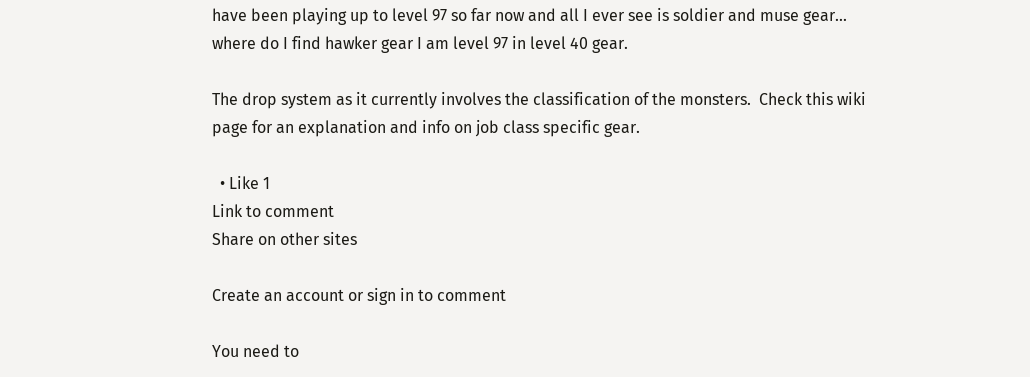have been playing up to level 97 so far now and all I ever see is soldier and muse gear... where do I find hawker gear I am level 97 in level 40 gear.

The drop system as it currently involves the classification of the monsters.  Check this wiki page for an explanation and info on job class specific gear.

  • Like 1
Link to comment
Share on other sites

Create an account or sign in to comment

You need to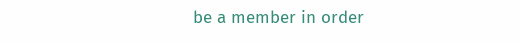be a member in order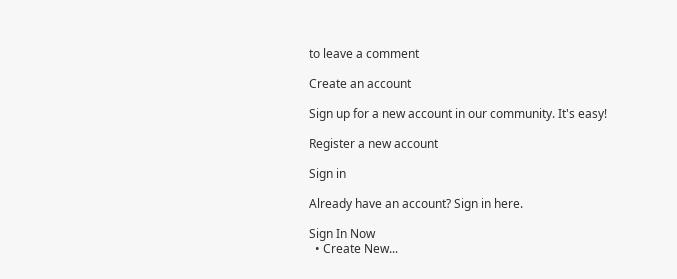to leave a comment

Create an account

Sign up for a new account in our community. It's easy!

Register a new account

Sign in

Already have an account? Sign in here.

Sign In Now
  • Create New...